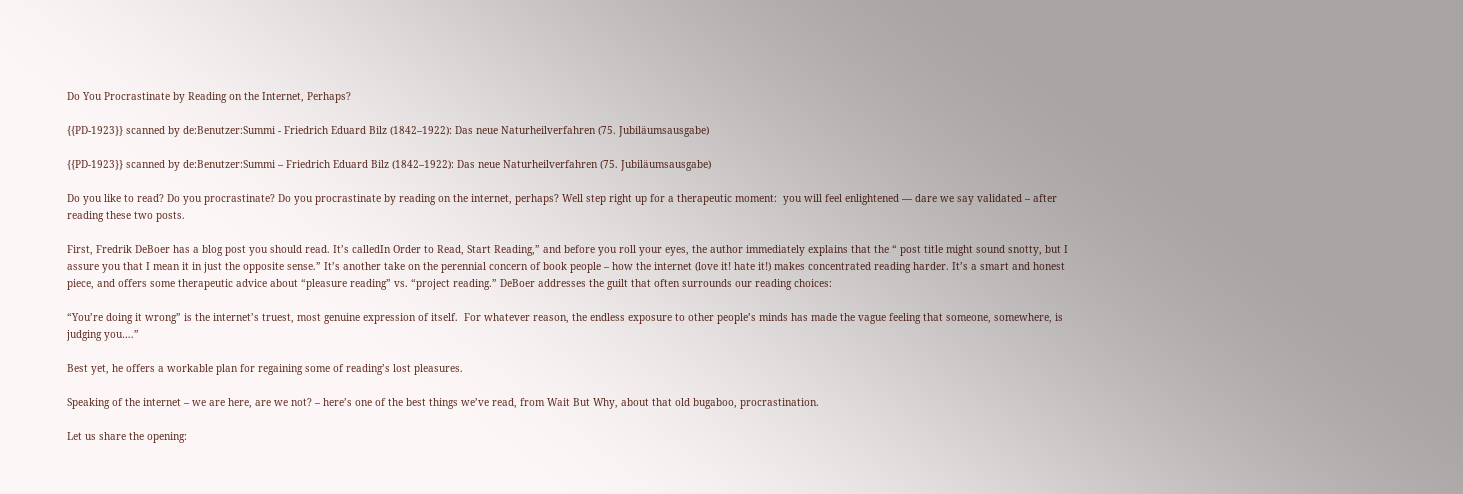Do You Procrastinate by Reading on the Internet, Perhaps?

{{PD-1923}} scanned by de:Benutzer:Summi - Friedrich Eduard Bilz (1842–1922): Das neue Naturheilverfahren (75. Jubiläumsausgabe)

{{PD-1923}} scanned by de:Benutzer:Summi – Friedrich Eduard Bilz (1842–1922): Das neue Naturheilverfahren (75. Jubiläumsausgabe)

Do you like to read? Do you procrastinate? Do you procrastinate by reading on the internet, perhaps? Well step right up for a therapeutic moment:  you will feel enlightened — dare we say validated – after reading these two posts.

First, Fredrik DeBoer has a blog post you should read. It’s calledIn Order to Read, Start Reading,” and before you roll your eyes, the author immediately explains that the “ post title might sound snotty, but I assure you that I mean it in just the opposite sense.” It’s another take on the perennial concern of book people – how the internet (love it! hate it!) makes concentrated reading harder. It’s a smart and honest piece, and offers some therapeutic advice about “pleasure reading” vs. “project reading.” DeBoer addresses the guilt that often surrounds our reading choices:

“You’re doing it wrong” is the internet’s truest, most genuine expression of itself.  For whatever reason, the endless exposure to other people’s minds has made the vague feeling that someone, somewhere, is judging you….”

Best yet, he offers a workable plan for regaining some of reading’s lost pleasures.

Speaking of the internet – we are here, are we not? – here’s one of the best things we’ve read, from Wait But Why, about that old bugaboo, procrastination.

Let us share the opening: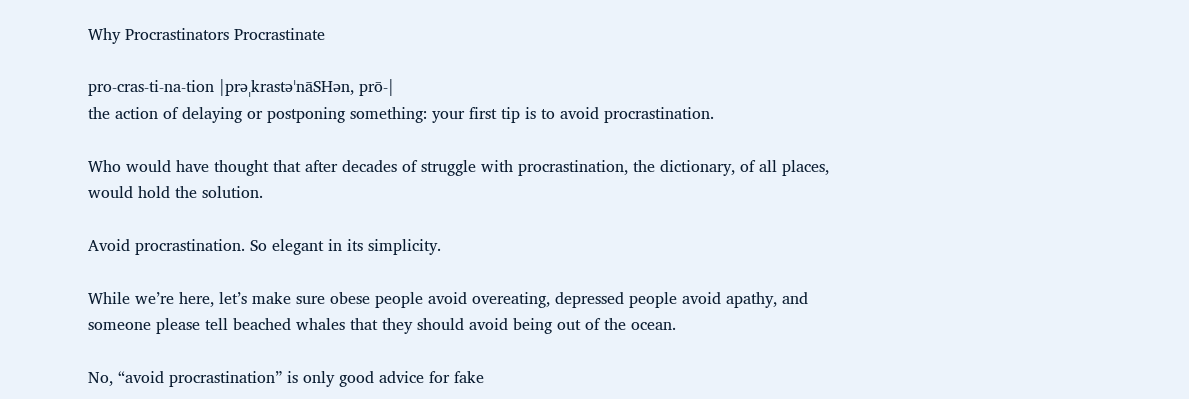Why Procrastinators Procrastinate

pro-cras-ti-na-tion |prəˌkrastəˈnāSHən, prō-|
the action of delaying or postponing something: your first tip is to avoid procrastination.

Who would have thought that after decades of struggle with procrastination, the dictionary, of all places, would hold the solution.

Avoid procrastination. So elegant in its simplicity.

While we’re here, let’s make sure obese people avoid overeating, depressed people avoid apathy, and someone please tell beached whales that they should avoid being out of the ocean.

No, “avoid procrastination” is only good advice for fake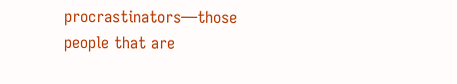procrastinators—those people that are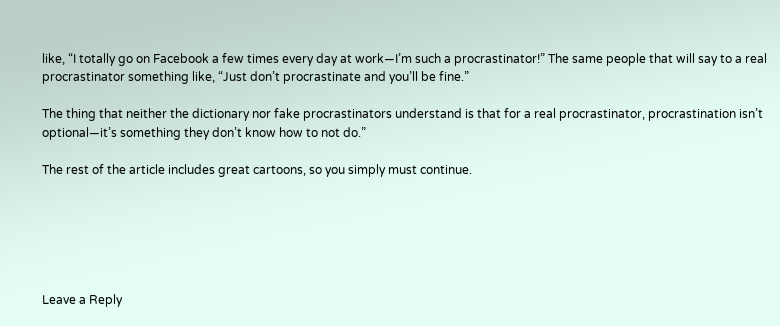like, “I totally go on Facebook a few times every day at work—I’m such a procrastinator!” The same people that will say to a real procrastinator something like, “Just don’t procrastinate and you’ll be fine.”

The thing that neither the dictionary nor fake procrastinators understand is that for a real procrastinator, procrastination isn’t optional—it’s something they don’t know how to not do.”

The rest of the article includes great cartoons, so you simply must continue.






Leave a Reply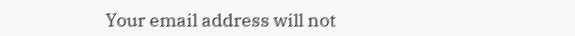Your email address will not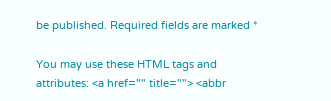be published. Required fields are marked *

You may use these HTML tags and attributes: <a href="" title=""> <abbr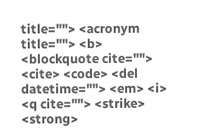title=""> <acronym title=""> <b> <blockquote cite=""> <cite> <code> <del datetime=""> <em> <i> <q cite=""> <strike> <strong>